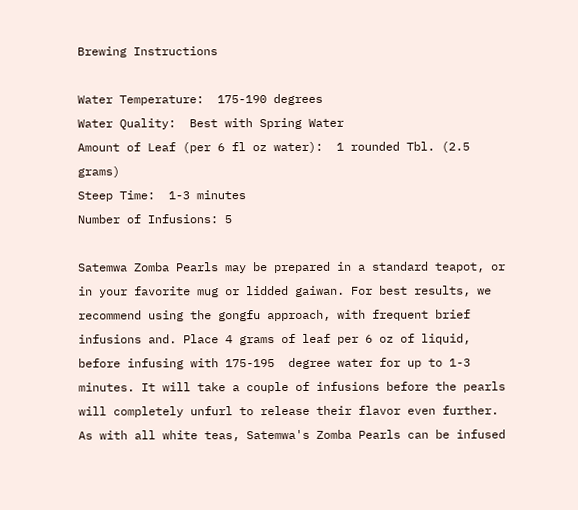Brewing Instructions

Water Temperature:  175-190 degrees
Water Quality:  Best with Spring Water
Amount of Leaf (per 6 fl oz water):  1 rounded Tbl. (2.5 grams)
Steep Time:  1-3 minutes
Number of Infusions: 5

Satemwa Zomba Pearls may be prepared in a standard teapot, or in your favorite mug or lidded gaiwan. For best results, we recommend using the gongfu approach, with frequent brief infusions and. Place 4 grams of leaf per 6 oz of liquid, before infusing with 175-195  degree water for up to 1-3 minutes. It will take a couple of infusions before the pearls will completely unfurl to release their flavor even further. As with all white teas, Satemwa's Zomba Pearls can be infused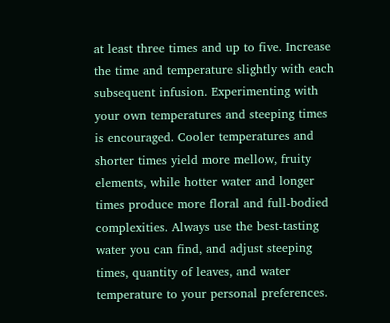at least three times and up to five. Increase the time and temperature slightly with each subsequent infusion. Experimenting with your own temperatures and steeping times is encouraged. Cooler temperatures and shorter times yield more mellow, fruity elements, while hotter water and longer times produce more floral and full-bodied complexities. Always use the best-tasting water you can find, and adjust steeping times, quantity of leaves, and water temperature to your personal preferences.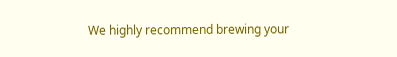We highly recommend brewing your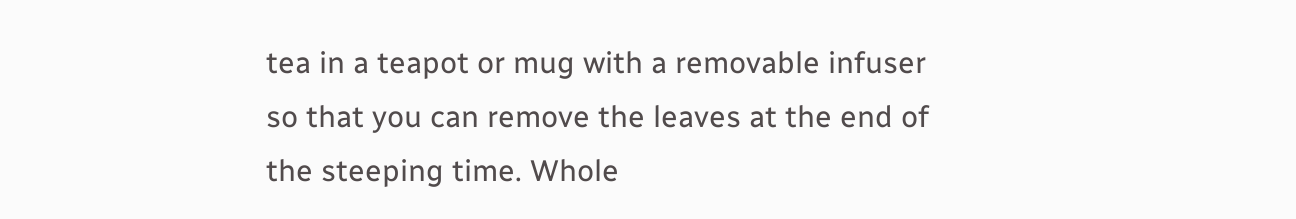tea in a teapot or mug with a removable infuser so that you can remove the leaves at the end of the steeping time. Whole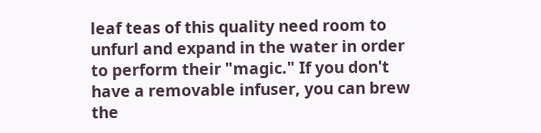leaf teas of this quality need room to unfurl and expand in the water in order to perform their "magic." If you don't have a removable infuser, you can brew the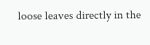loose leaves directly in the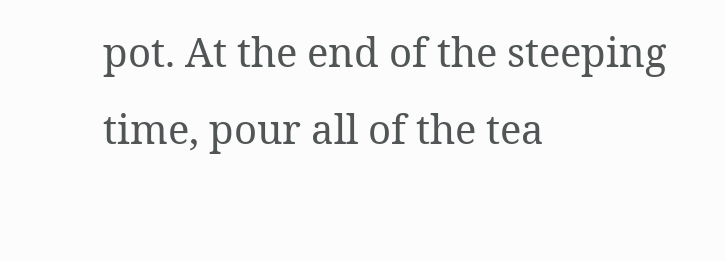pot. At the end of the steeping time, pour all of the tea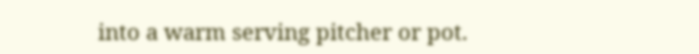into a warm serving pitcher or pot.